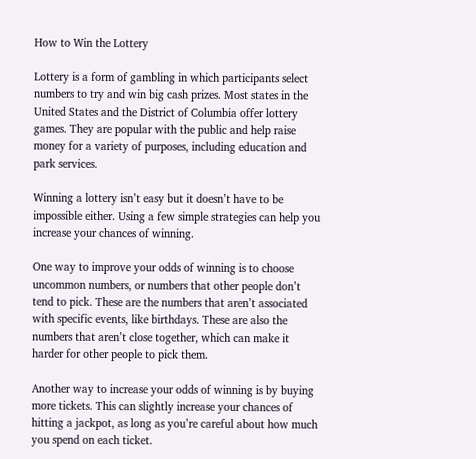How to Win the Lottery

Lottery is a form of gambling in which participants select numbers to try and win big cash prizes. Most states in the United States and the District of Columbia offer lottery games. They are popular with the public and help raise money for a variety of purposes, including education and park services.

Winning a lottery isn’t easy but it doesn’t have to be impossible either. Using a few simple strategies can help you increase your chances of winning.

One way to improve your odds of winning is to choose uncommon numbers, or numbers that other people don’t tend to pick. These are the numbers that aren’t associated with specific events, like birthdays. These are also the numbers that aren’t close together, which can make it harder for other people to pick them.

Another way to increase your odds of winning is by buying more tickets. This can slightly increase your chances of hitting a jackpot, as long as you’re careful about how much you spend on each ticket.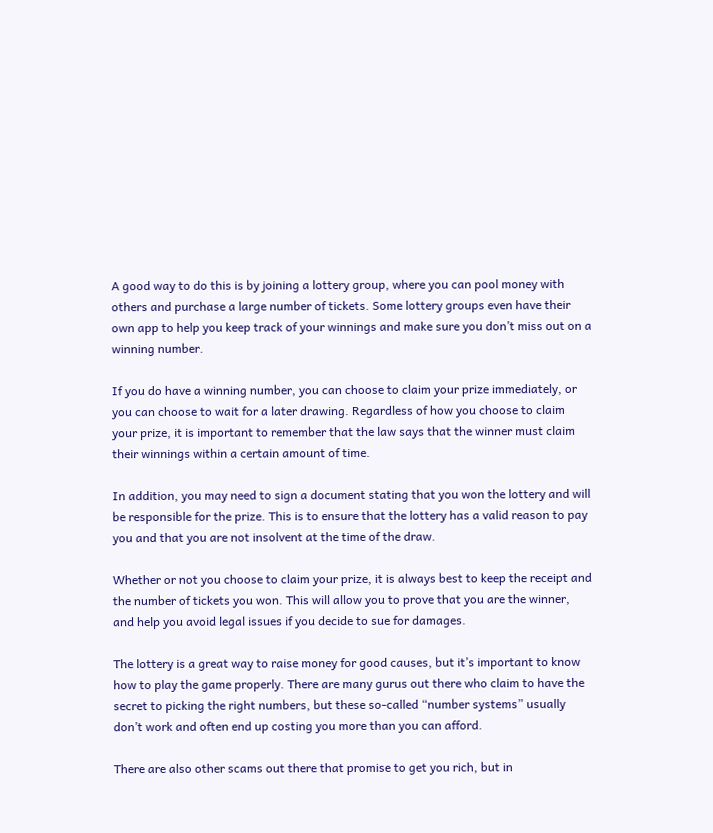A good way to do this is by joining a lottery group, where you can pool money with others and purchase a large number of tickets. Some lottery groups even have their own app to help you keep track of your winnings and make sure you don’t miss out on a winning number.

If you do have a winning number, you can choose to claim your prize immediately, or you can choose to wait for a later drawing. Regardless of how you choose to claim your prize, it is important to remember that the law says that the winner must claim their winnings within a certain amount of time.

In addition, you may need to sign a document stating that you won the lottery and will be responsible for the prize. This is to ensure that the lottery has a valid reason to pay you and that you are not insolvent at the time of the draw.

Whether or not you choose to claim your prize, it is always best to keep the receipt and the number of tickets you won. This will allow you to prove that you are the winner, and help you avoid legal issues if you decide to sue for damages.

The lottery is a great way to raise money for good causes, but it’s important to know how to play the game properly. There are many gurus out there who claim to have the secret to picking the right numbers, but these so-called “number systems” usually don’t work and often end up costing you more than you can afford.

There are also other scams out there that promise to get you rich, but in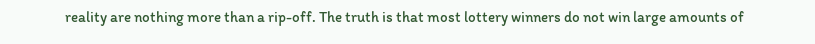reality are nothing more than a rip-off. The truth is that most lottery winners do not win large amounts of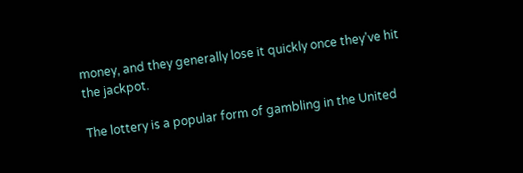money, and they generally lose it quickly once they’ve hit the jackpot.

The lottery is a popular form of gambling in the United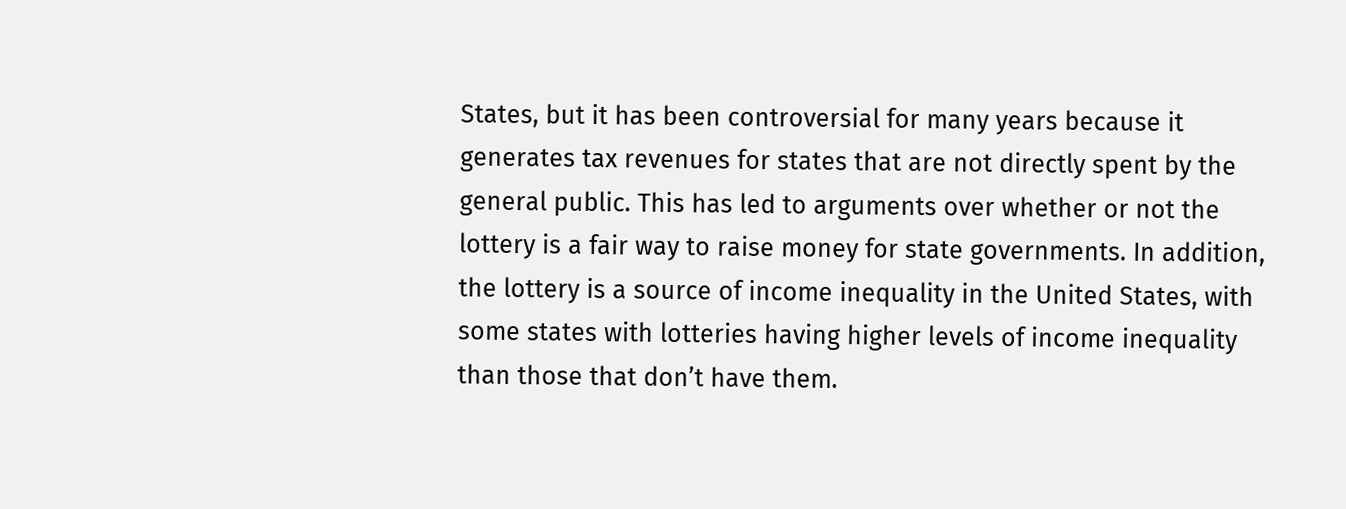States, but it has been controversial for many years because it generates tax revenues for states that are not directly spent by the general public. This has led to arguments over whether or not the lottery is a fair way to raise money for state governments. In addition, the lottery is a source of income inequality in the United States, with some states with lotteries having higher levels of income inequality than those that don’t have them.